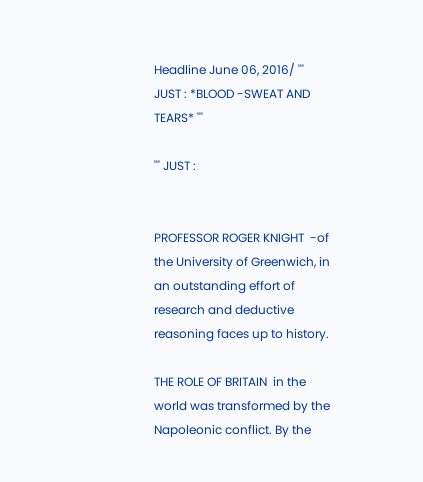Headline June 06, 2016/ ''' JUST : *BLOOD -SWEAT AND TEARS* '''

''' JUST :


PROFESSOR ROGER KNIGHT  -of the University of Greenwich, in an outstanding effort of research and deductive reasoning faces up to history.

THE ROLE OF BRITAIN  in the world was transformed by the Napoleonic conflict. By the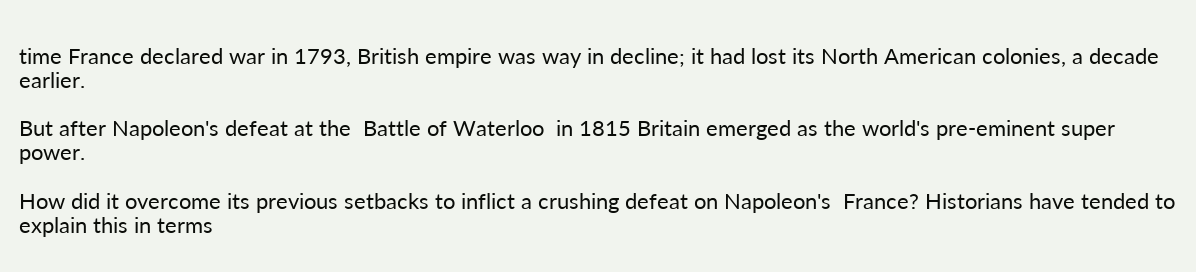time France declared war in 1793, British empire was way in decline; it had lost its North American colonies, a decade earlier.

But after Napoleon's defeat at the  Battle of Waterloo  in 1815 Britain emerged as the world's pre-eminent super power.

How did it overcome its previous setbacks to inflict a crushing defeat on Napoleon's  France? Historians have tended to explain this in terms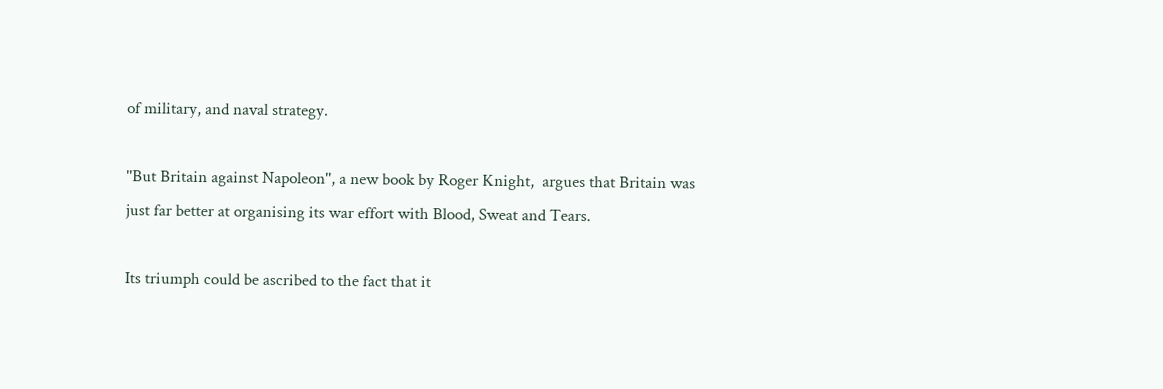of military, and naval strategy.

''But Britain against Napoleon'', a new book by Roger Knight,  argues that Britain was just far better at organising its war effort with Blood, Sweat and Tears.

Its triumph could be ascribed to the fact that it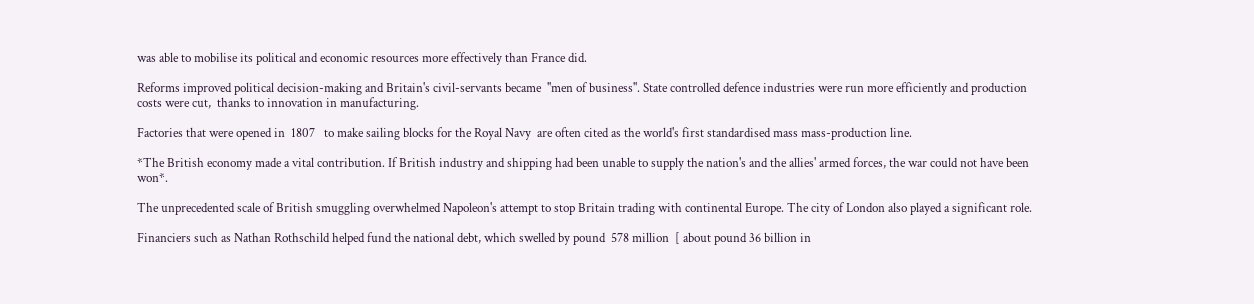was able to mobilise its political and economic resources more effectively than France did.

Reforms improved political decision-making and Britain's civil-servants became  ''men of business''. State controlled defence industries were run more efficiently and production costs were cut,  thanks to innovation in manufacturing.

Factories that were opened in  1807   to make sailing blocks for the Royal Navy  are often cited as the world's first standardised mass mass-production line.

*The British economy made a vital contribution. If British industry and shipping had been unable to supply the nation's and the allies' armed forces, the war could not have been won*.

The unprecedented scale of British smuggling overwhelmed Napoleon's attempt to stop Britain trading with continental Europe. The city of London also played a significant role.

Financiers such as Nathan Rothschild helped fund the national debt, which swelled by pound  578 million  [ about pound 36 billion in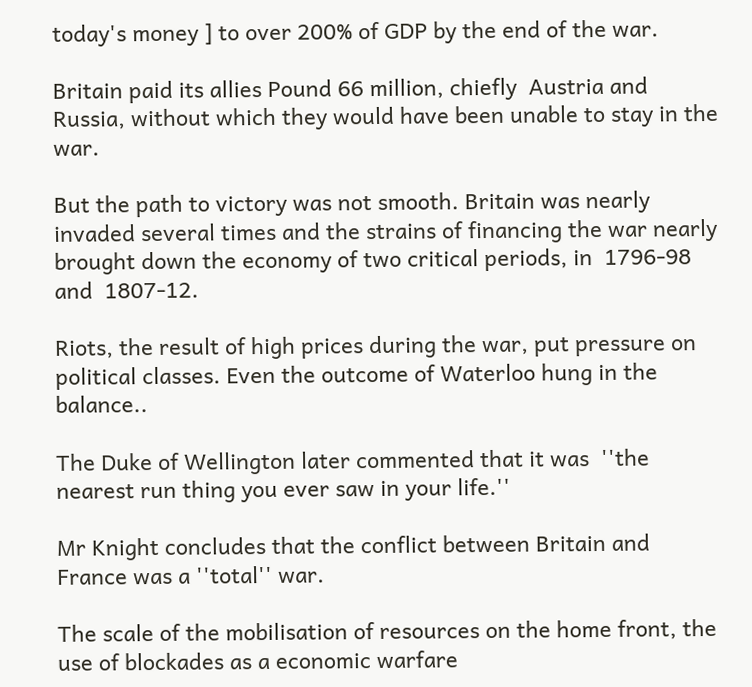today's money ] to over 200% of GDP by the end of the war.

Britain paid its allies Pound 66 million, chiefly  Austria and Russia, without which they would have been unable to stay in the war.

But the path to victory was not smooth. Britain was nearly invaded several times and the strains of financing the war nearly brought down the economy of two critical periods, in  1796-98  and  1807-12.

Riots, the result of high prices during the war, put pressure on political classes. Even the outcome of Waterloo hung in the balance..

The Duke of Wellington later commented that it was  ''the nearest run thing you ever saw in your life.''

Mr Knight concludes that the conflict between Britain and France was a ''total'' war.

The scale of the mobilisation of resources on the home front, the use of blockades as a economic warfare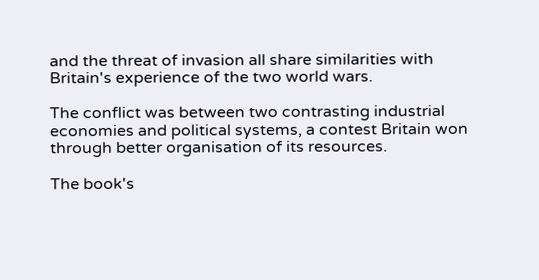and the threat of invasion all share similarities with Britain's experience of the two world wars.

The conflict was between two contrasting industrial economies and political systems, a contest Britain won through better organisation of its resources.

The book's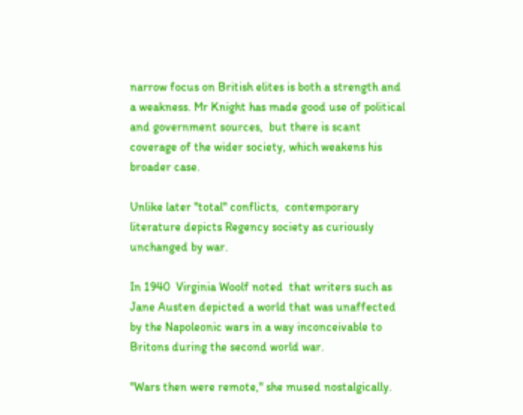narrow focus on British elites is both a strength and a weakness. Mr Knight has made good use of political and government sources,  but there is scant coverage of the wider society, which weakens his broader case.

Unlike later ''total'' conflicts,  contemporary literature depicts Regency society as curiously unchanged by war.

In 1940  Virginia Woolf noted  that writers such as  Jane Austen depicted a world that was unaffected by the Napoleonic wars in a way inconceivable to Britons during the second world war.

''Wars then were remote,'' she mused nostalgically.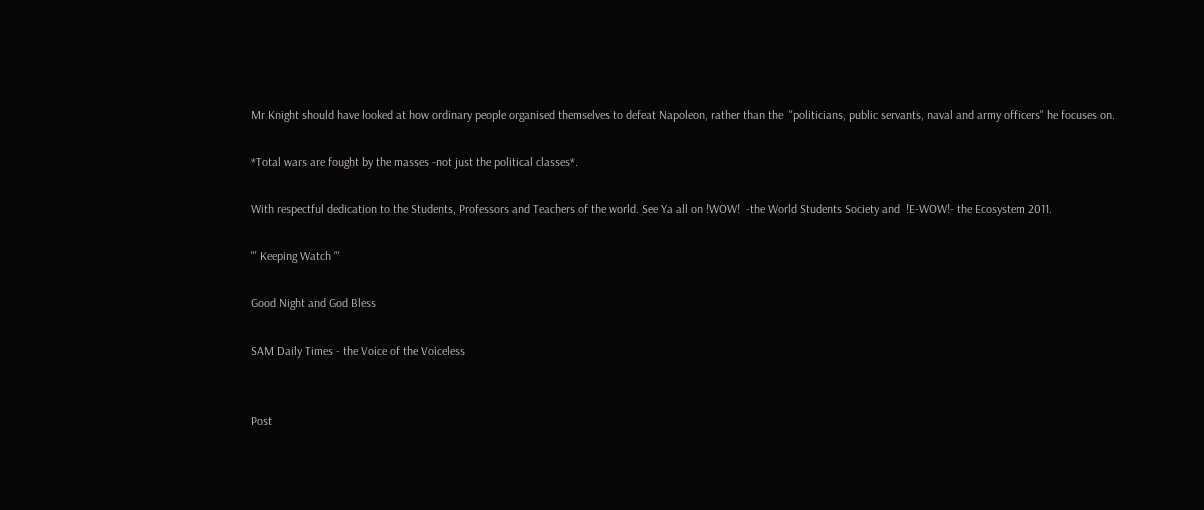Mr Knight should have looked at how ordinary people organised themselves to defeat Napoleon, rather than the  ''politicians, public servants, naval and army officers'' he focuses on.

*Total wars are fought by the masses -not just the political classes*.

With respectful dedication to the Students, Professors and Teachers of the world. See Ya all on !WOW!  -the World Students Society and  !E-WOW!- the Ecosystem 2011.

''' Keeping Watch '''

Good Night and God Bless

SAM Daily Times - the Voice of the Voiceless


Post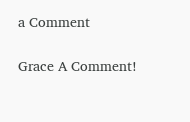a Comment

Grace A Comment!